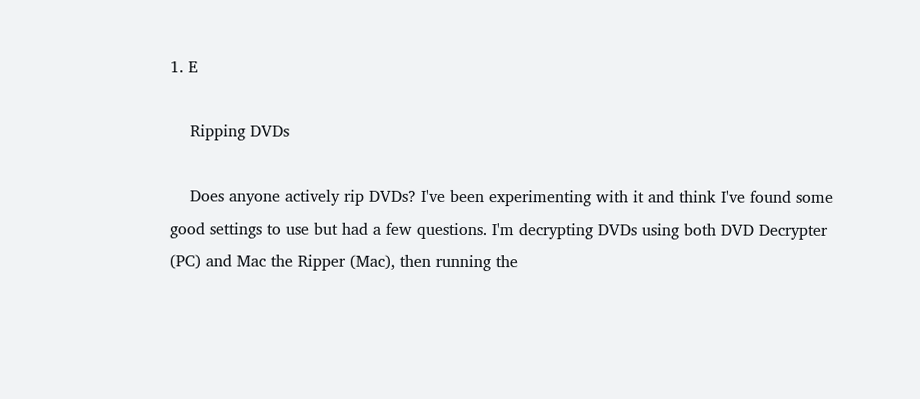1. E

    Ripping DVDs

    Does anyone actively rip DVDs? I've been experimenting with it and think I've found some good settings to use but had a few questions. I'm decrypting DVDs using both DVD Decrypter (PC) and Mac the Ripper (Mac), then running the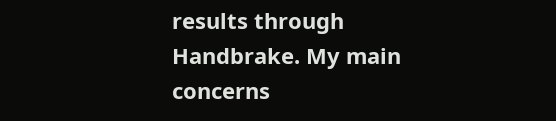results through Handbrake. My main concerns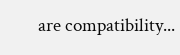are compatibility...